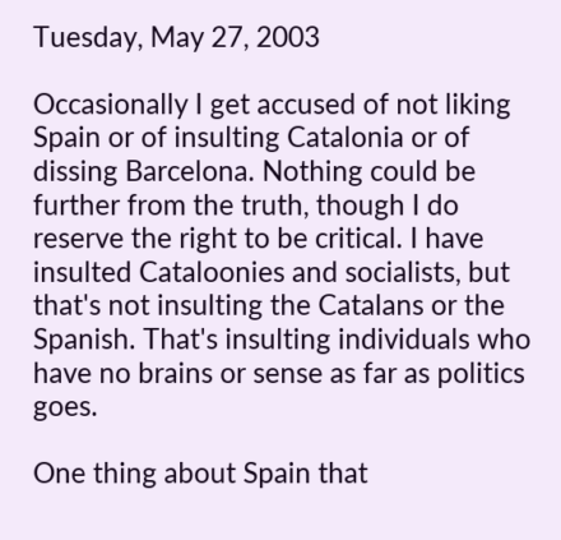Tuesday, May 27, 2003

Occasionally I get accused of not liking Spain or of insulting Catalonia or of dissing Barcelona. Nothing could be further from the truth, though I do reserve the right to be critical. I have insulted Cataloonies and socialists, but that's not insulting the Catalans or the Spanish. That's insulting individuals who have no brains or sense as far as politics goes.

One thing about Spain that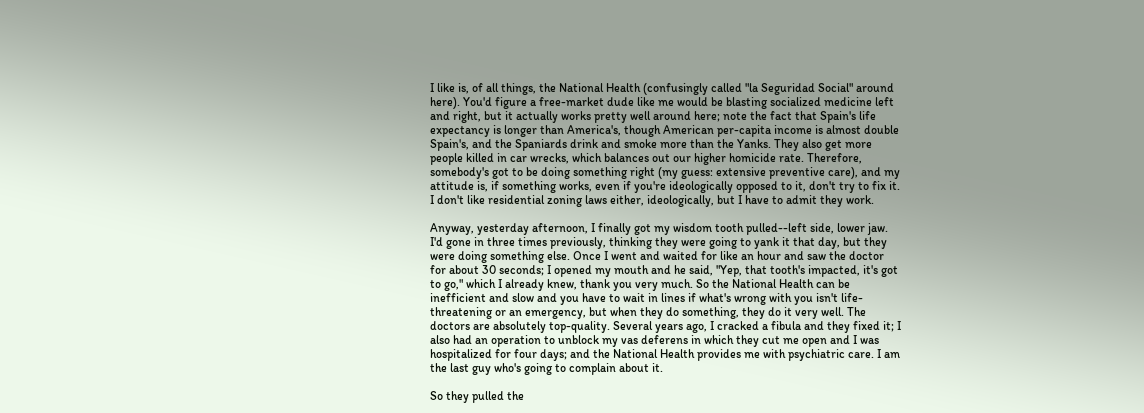I like is, of all things, the National Health (confusingly called "la Seguridad Social" around here). You'd figure a free-market dude like me would be blasting socialized medicine left and right, but it actually works pretty well around here; note the fact that Spain's life expectancy is longer than America's, though American per-capita income is almost double Spain's, and the Spaniards drink and smoke more than the Yanks. They also get more people killed in car wrecks, which balances out our higher homicide rate. Therefore, somebody's got to be doing something right (my guess: extensive preventive care), and my attitude is, if something works, even if you're ideologically opposed to it, don't try to fix it. I don't like residential zoning laws either, ideologically, but I have to admit they work.

Anyway, yesterday afternoon, I finally got my wisdom tooth pulled--left side, lower jaw. I'd gone in three times previously, thinking they were going to yank it that day, but they were doing something else. Once I went and waited for like an hour and saw the doctor for about 30 seconds; I opened my mouth and he said, "Yep, that tooth's impacted, it's got to go," which I already knew, thank you very much. So the National Health can be inefficient and slow and you have to wait in lines if what's wrong with you isn't life-threatening or an emergency, but when they do something, they do it very well. The doctors are absolutely top-quality. Several years ago, I cracked a fibula and they fixed it; I also had an operation to unblock my vas deferens in which they cut me open and I was hospitalized for four days; and the National Health provides me with psychiatric care. I am the last guy who's going to complain about it.

So they pulled the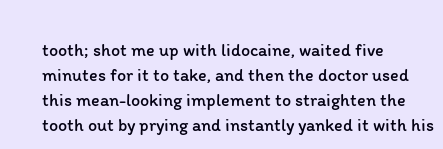tooth; shot me up with lidocaine, waited five minutes for it to take, and then the doctor used this mean-looking implement to straighten the tooth out by prying and instantly yanked it with his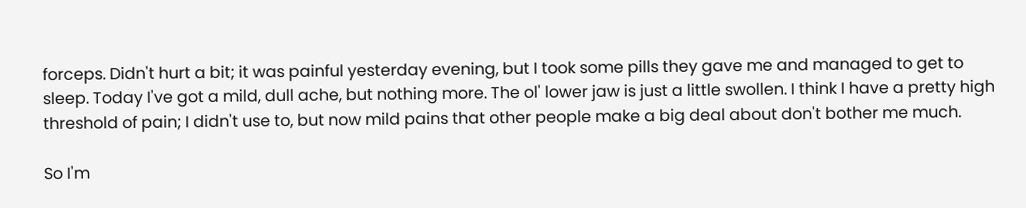forceps. Didn't hurt a bit; it was painful yesterday evening, but I took some pills they gave me and managed to get to sleep. Today I've got a mild, dull ache, but nothing more. The ol' lower jaw is just a little swollen. I think I have a pretty high threshold of pain; I didn't use to, but now mild pains that other people make a big deal about don't bother me much.

So I'm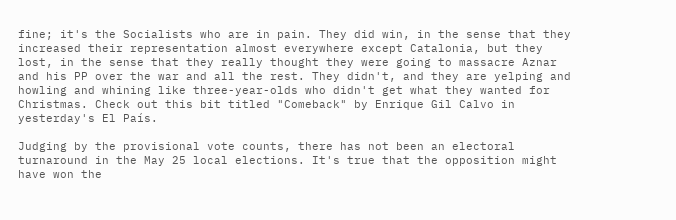fine; it's the Socialists who are in pain. They did win, in the sense that they increased their representation almost everywhere except Catalonia, but they lost, in the sense that they really thought they were going to massacre Aznar and his PP over the war and all the rest. They didn't, and they are yelping and howling and whining like three-year-olds who didn't get what they wanted for Christmas. Check out this bit titled "Comeback" by Enrique Gil Calvo in yesterday's El País.

Judging by the provisional vote counts, there has not been an electoral turnaround in the May 25 local elections. It's true that the opposition might have won the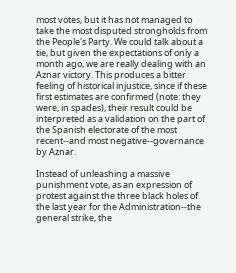most votes, but it has not managed to take the most disputed strongholds from the People's Party. We could talk about a tie, but given the expectations of only a month ago, we are really dealing with an Aznar victory. This produces a bitter feeling of historical injustice, since if these first estimates are confirmed (note: they were, in spades), their result could be interpreted as a validation on the part of the Spanish electorate of the most recent--and most negative--governance by Aznar.

Instead of unleashing a massive punishment vote, as an expression of protest against the three black holes of the last year for the Administration--the general strike, the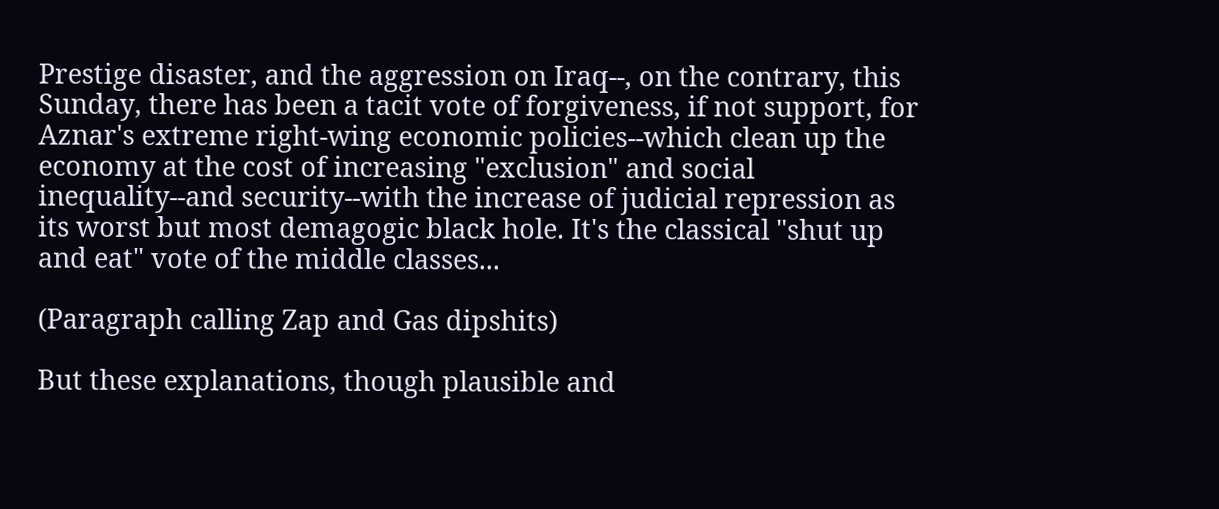Prestige disaster, and the aggression on Iraq--, on the contrary, this Sunday, there has been a tacit vote of forgiveness, if not support, for Aznar's extreme right-wing economic policies--which clean up the economy at the cost of increasing "exclusion" and social inequality--and security--with the increase of judicial repression as its worst but most demagogic black hole. It's the classical "shut up and eat" vote of the middle classes...

(Paragraph calling Zap and Gas dipshits)

But these explanations, though plausible and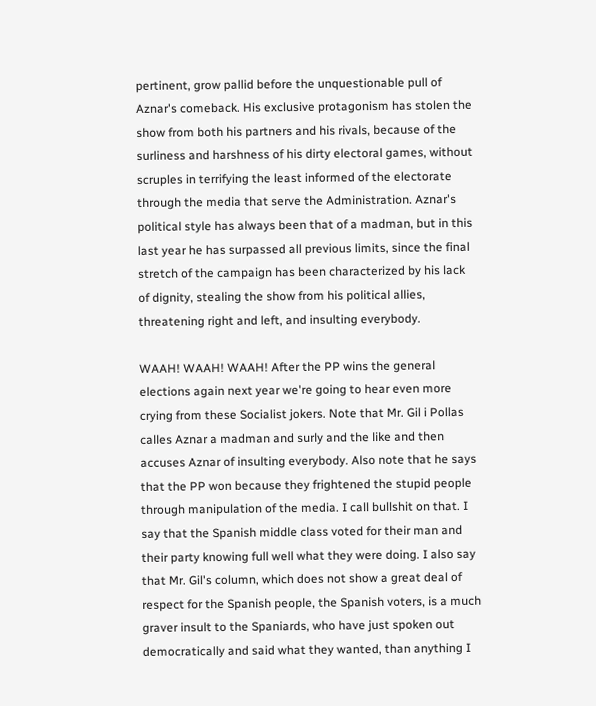pertinent, grow pallid before the unquestionable pull of Aznar's comeback. His exclusive protagonism has stolen the show from both his partners and his rivals, because of the surliness and harshness of his dirty electoral games, without scruples in terrifying the least informed of the electorate through the media that serve the Administration. Aznar's political style has always been that of a madman, but in this last year he has surpassed all previous limits, since the final stretch of the campaign has been characterized by his lack of dignity, stealing the show from his political allies, threatening right and left, and insulting everybody.

WAAH! WAAH! WAAH! After the PP wins the general elections again next year we're going to hear even more crying from these Socialist jokers. Note that Mr. Gil i Pollas calles Aznar a madman and surly and the like and then accuses Aznar of insulting everybody. Also note that he says that the PP won because they frightened the stupid people through manipulation of the media. I call bullshit on that. I say that the Spanish middle class voted for their man and their party knowing full well what they were doing. I also say that Mr. Gil's column, which does not show a great deal of respect for the Spanish people, the Spanish voters, is a much graver insult to the Spaniards, who have just spoken out democratically and said what they wanted, than anything I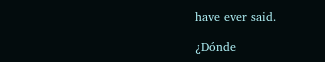have ever said.

¿Dónde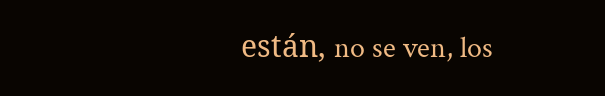están, no se ven, los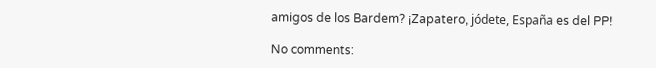amigos de los Bardem? ¡Zapatero, jódete, España es del PP!

No comments: